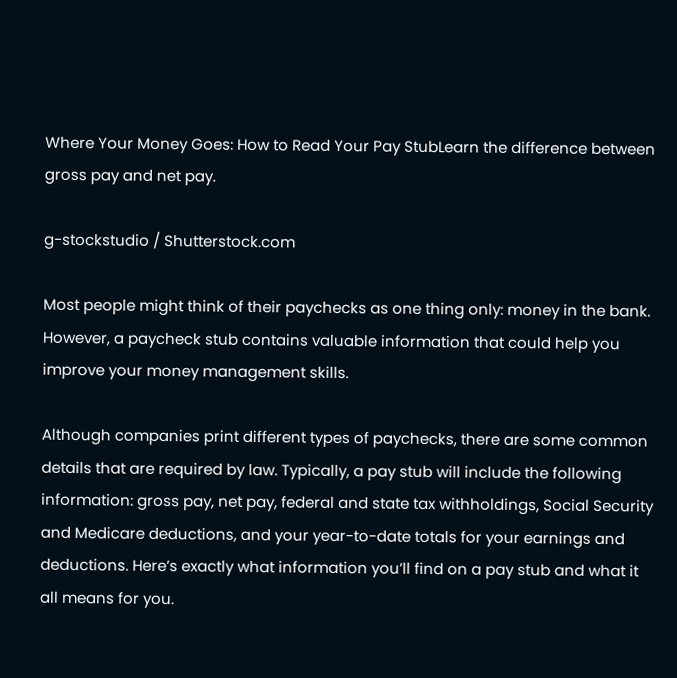Where Your Money Goes: How to Read Your Pay StubLearn the difference between gross pay and net pay.

g-stockstudio / Shutterstock.com

Most people might think of their paychecks as one thing only: money in the bank. However, a paycheck stub contains valuable information that could help you improve your money management skills.

Although companies print different types of paychecks, there are some common details that are required by law. Typically, a pay stub will include the following information: gross pay, net pay, federal and state tax withholdings, Social Security and Medicare deductions, and your year-to-date totals for your earnings and deductions. Here’s exactly what information you’ll find on a pay stub and what it all means for you.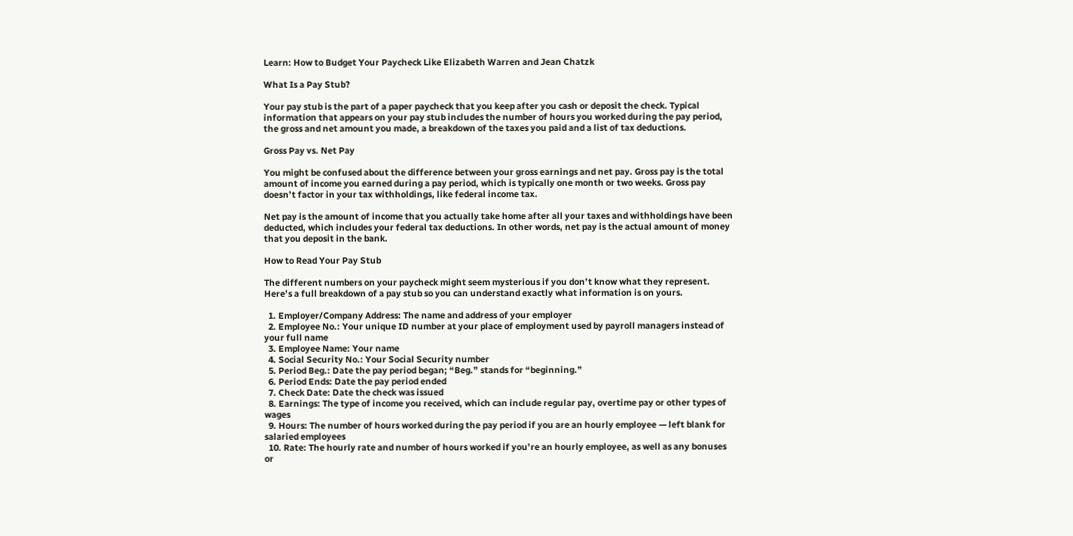Learn: How to Budget Your Paycheck Like Elizabeth Warren and Jean Chatzk

What Is a Pay Stub?

Your pay stub is the part of a paper paycheck that you keep after you cash or deposit the check. Typical information that appears on your pay stub includes the number of hours you worked during the pay period, the gross and net amount you made, a breakdown of the taxes you paid and a list of tax deductions.

Gross Pay vs. Net Pay

You might be confused about the difference between your gross earnings and net pay. Gross pay is the total amount of income you earned during a pay period, which is typically one month or two weeks. Gross pay doesn’t factor in your tax withholdings, like federal income tax.

Net pay is the amount of income that you actually take home after all your taxes and withholdings have been deducted, which includes your federal tax deductions. In other words, net pay is the actual amount of money that you deposit in the bank.

How to Read Your Pay Stub

The different numbers on your paycheck might seem mysterious if you don’t know what they represent. Here’s a full breakdown of a pay stub so you can understand exactly what information is on yours.

  1. Employer/Company Address: The name and address of your employer
  2. Employee No.: Your unique ID number at your place of employment used by payroll managers instead of your full name
  3. Employee Name: Your name
  4. Social Security No.: Your Social Security number
  5. Period Beg.: Date the pay period began; “Beg.” stands for “beginning.”
  6. Period Ends: Date the pay period ended
  7. Check Date: Date the check was issued
  8. Earnings: The type of income you received, which can include regular pay, overtime pay or other types of wages
  9. Hours: The number of hours worked during the pay period if you are an hourly employee — left blank for salaried employees
  10. Rate: The hourly rate and number of hours worked if you’re an hourly employee, as well as any bonuses or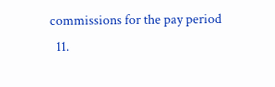commissions for the pay period
  11.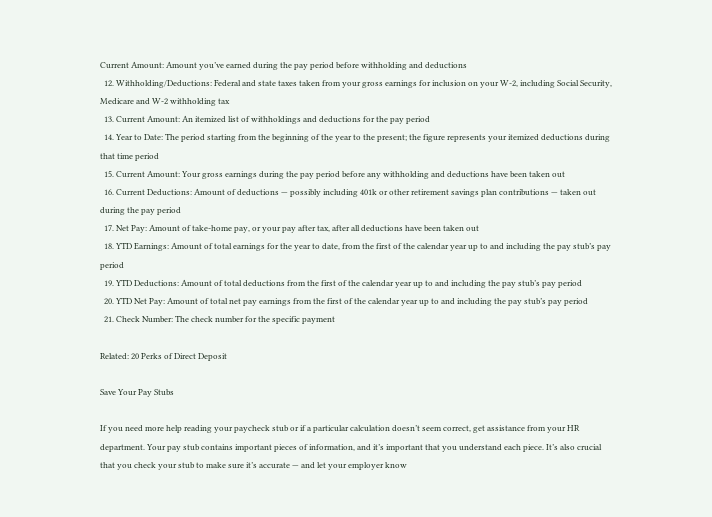Current Amount: Amount you’ve earned during the pay period before withholding and deductions
  12. Withholding/Deductions: Federal and state taxes taken from your gross earnings for inclusion on your W-2, including Social Security, Medicare and W-2 withholding tax
  13. Current Amount: An itemized list of withholdings and deductions for the pay period
  14. Year to Date: The period starting from the beginning of the year to the present; the figure represents your itemized deductions during that time period
  15. Current Amount: Your gross earnings during the pay period before any withholding and deductions have been taken out
  16. Current Deductions: Amount of deductions — possibly including 401k or other retirement savings plan contributions — taken out during the pay period
  17. Net Pay: Amount of take-home pay, or your pay after tax, after all deductions have been taken out
  18. YTD Earnings: Amount of total earnings for the year to date, from the first of the calendar year up to and including the pay stub’s pay period
  19. YTD Deductions: Amount of total deductions from the first of the calendar year up to and including the pay stub’s pay period
  20. YTD Net Pay: Amount of total net pay earnings from the first of the calendar year up to and including the pay stub’s pay period
  21. Check Number: The check number for the specific payment

Related: 20 Perks of Direct Deposit

Save Your Pay Stubs

If you need more help reading your paycheck stub or if a particular calculation doesn’t seem correct, get assistance from your HR department. Your pay stub contains important pieces of information, and it’s important that you understand each piece. It’s also crucial that you check your stub to make sure it’s accurate — and let your employer know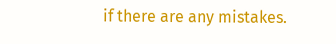if there are any mistakes.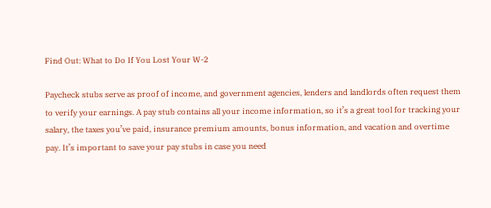Find Out: What to Do If You Lost Your W-2

Paycheck stubs serve as proof of income, and government agencies, lenders and landlords often request them to verify your earnings. A pay stub contains all your income information, so it’s a great tool for tracking your salary, the taxes you’ve paid, insurance premium amounts, bonus information, and vacation and overtime pay. It’s important to save your pay stubs in case you need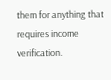them for anything that requires income verification.